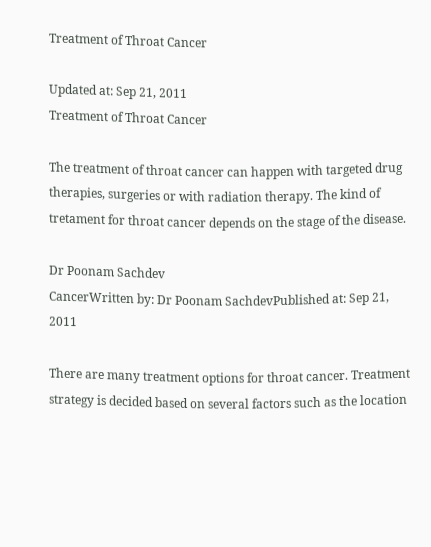Treatment of Throat Cancer

Updated at: Sep 21, 2011
Treatment of Throat Cancer

The treatment of throat cancer can happen with targeted drug therapies, surgeries or with radiation therapy. The kind of tretament for throat cancer depends on the stage of the disease.

Dr Poonam Sachdev
CancerWritten by: Dr Poonam SachdevPublished at: Sep 21, 2011

There are many treatment options for throat cancer. Treatment strategy is decided based on several factors such as the location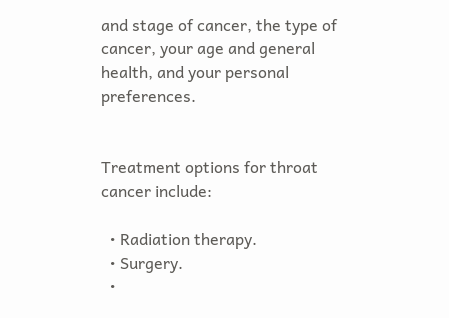and stage of cancer, the type of cancer, your age and general health, and your personal preferences.


Treatment options for throat cancer include:

  • Radiation therapy.
  • Surgery.
  •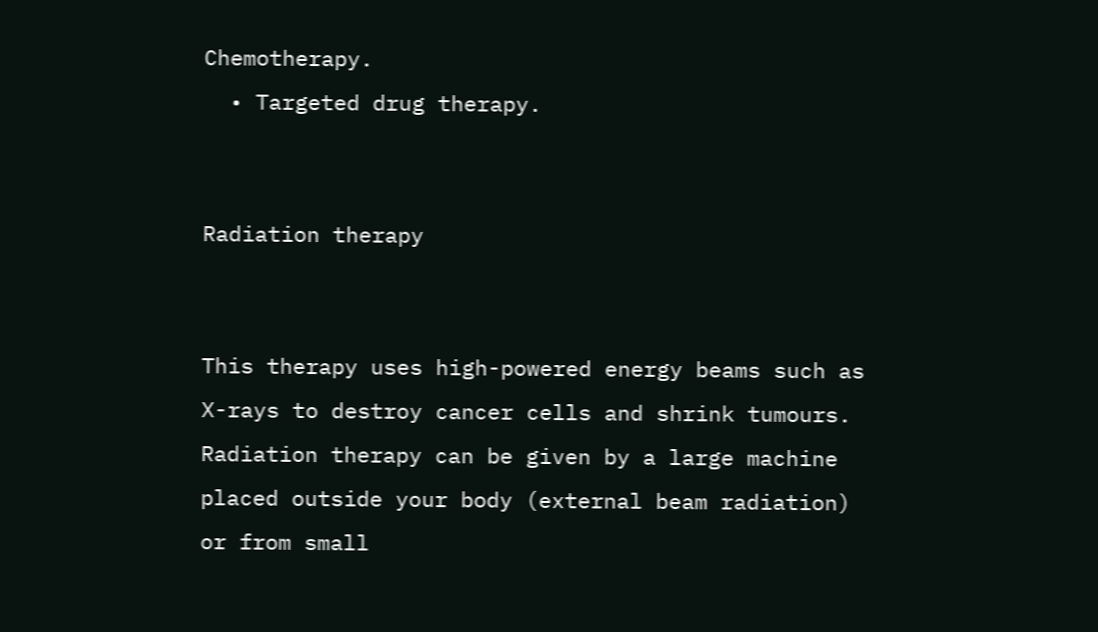Chemotherapy.
  • Targeted drug therapy.


Radiation therapy


This therapy uses high-powered energy beams such as X-rays to destroy cancer cells and shrink tumours. Radiation therapy can be given by a large machine placed outside your body (external beam radiation) or from small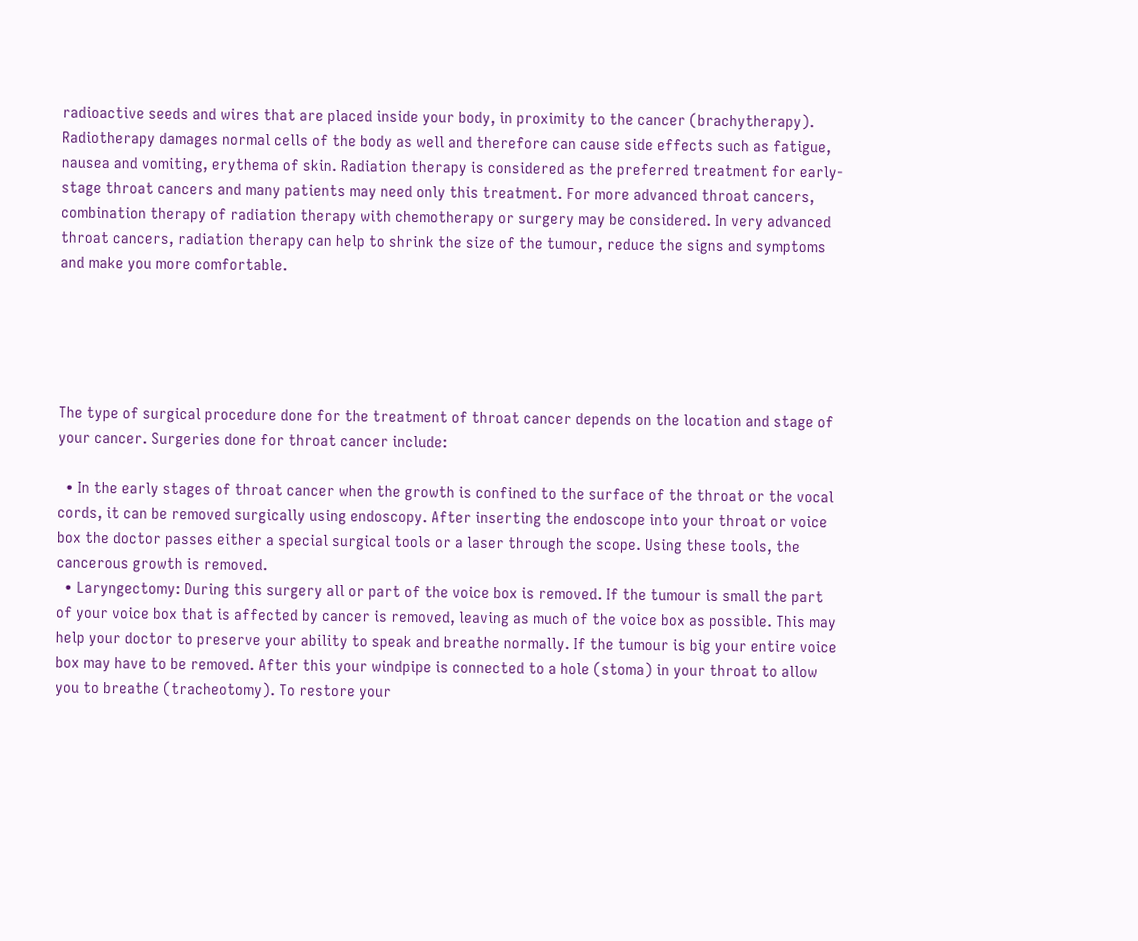radioactive seeds and wires that are placed inside your body, in proximity to the cancer (brachytherapy). Radiotherapy damages normal cells of the body as well and therefore can cause side effects such as fatigue, nausea and vomiting, erythema of skin. Radiation therapy is considered as the preferred treatment for early-stage throat cancers and many patients may need only this treatment. For more advanced throat cancers, combination therapy of radiation therapy with chemotherapy or surgery may be considered. In very advanced throat cancers, radiation therapy can help to shrink the size of the tumour, reduce the signs and symptoms and make you more comfortable.





The type of surgical procedure done for the treatment of throat cancer depends on the location and stage of your cancer. Surgeries done for throat cancer include:

  • In the early stages of throat cancer when the growth is confined to the surface of the throat or the vocal cords, it can be removed surgically using endoscopy. After inserting the endoscope into your throat or voice box the doctor passes either a special surgical tools or a laser through the scope. Using these tools, the cancerous growth is removed.
  • Laryngectomy: During this surgery all or part of the voice box is removed. If the tumour is small the part of your voice box that is affected by cancer is removed, leaving as much of the voice box as possible. This may help your doctor to preserve your ability to speak and breathe normally. If the tumour is big your entire voice box may have to be removed. After this your windpipe is connected to a hole (stoma) in your throat to allow you to breathe (tracheotomy). To restore your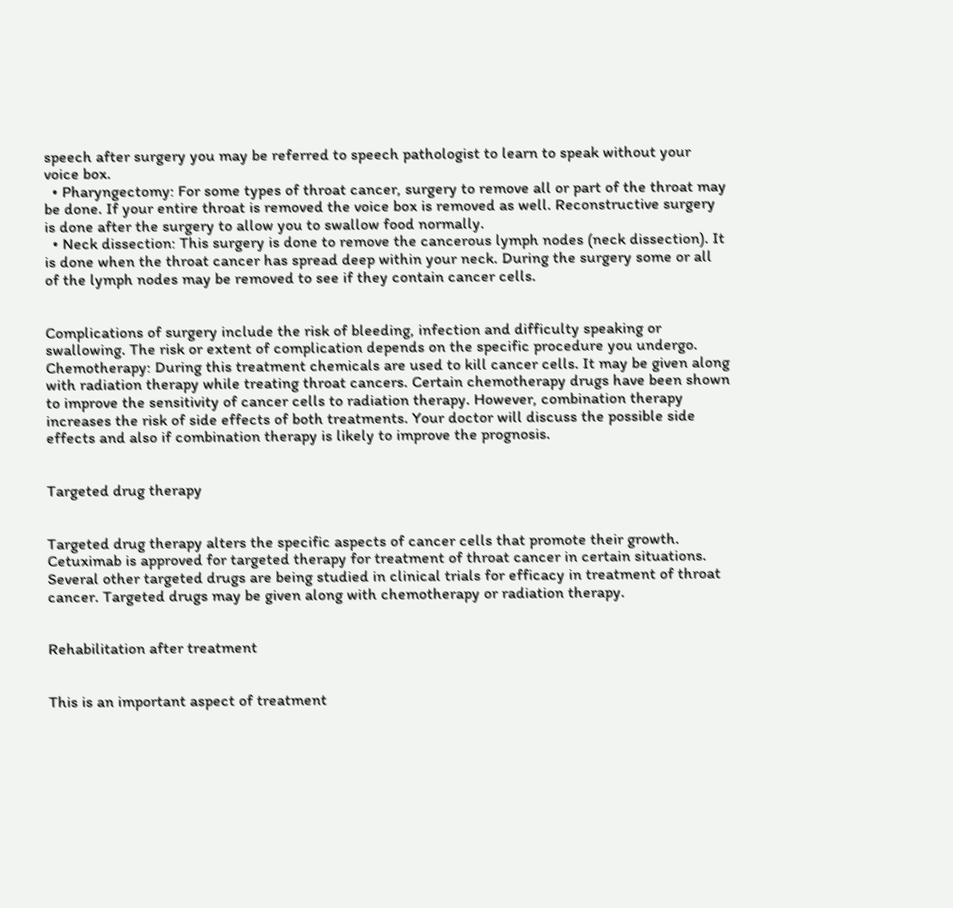speech after surgery you may be referred to speech pathologist to learn to speak without your voice box.
  • Pharyngectomy: For some types of throat cancer, surgery to remove all or part of the throat may be done. If your entire throat is removed the voice box is removed as well. Reconstructive surgery is done after the surgery to allow you to swallow food normally.
  • Neck dissection: This surgery is done to remove the cancerous lymph nodes (neck dissection). It is done when the throat cancer has spread deep within your neck. During the surgery some or all of the lymph nodes may be removed to see if they contain cancer cells.


Complications of surgery include the risk of bleeding, infection and difficulty speaking or swallowing. The risk or extent of complication depends on the specific procedure you undergo.
Chemotherapy: During this treatment chemicals are used to kill cancer cells. It may be given along with radiation therapy while treating throat cancers. Certain chemotherapy drugs have been shown to improve the sensitivity of cancer cells to radiation therapy. However, combination therapy increases the risk of side effects of both treatments. Your doctor will discuss the possible side effects and also if combination therapy is likely to improve the prognosis.


Targeted drug therapy


Targeted drug therapy alters the specific aspects of cancer cells that promote their growth. Cetuximab is approved for targeted therapy for treatment of throat cancer in certain situations. Several other targeted drugs are being studied in clinical trials for efficacy in treatment of throat cancer. Targeted drugs may be given along with chemotherapy or radiation therapy.


Rehabilitation after treatment


This is an important aspect of treatment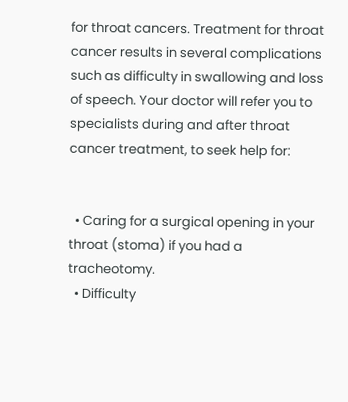for throat cancers. Treatment for throat cancer results in several complications such as difficulty in swallowing and loss of speech. Your doctor will refer you to specialists during and after throat cancer treatment, to seek help for:


  • Caring for a surgical opening in your throat (stoma) if you had a tracheotomy.
  • Difficulty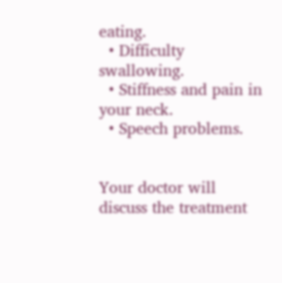eating.
  • Difficulty swallowing.
  • Stiffness and pain in your neck.
  • Speech problems.


Your doctor will discuss the treatment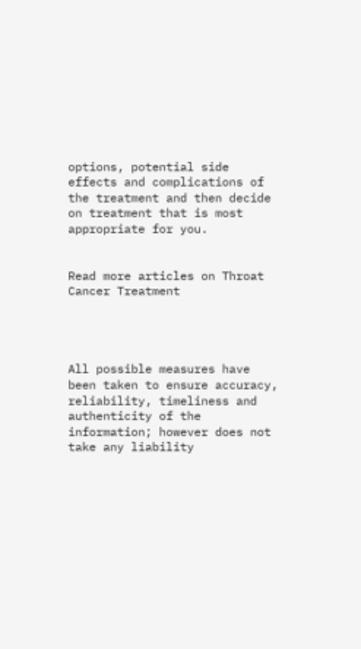options, potential side effects and complications of the treatment and then decide on treatment that is most appropriate for you.


Read more articles on Throat Cancer Treatment




All possible measures have been taken to ensure accuracy, reliability, timeliness and authenticity of the information; however does not take any liability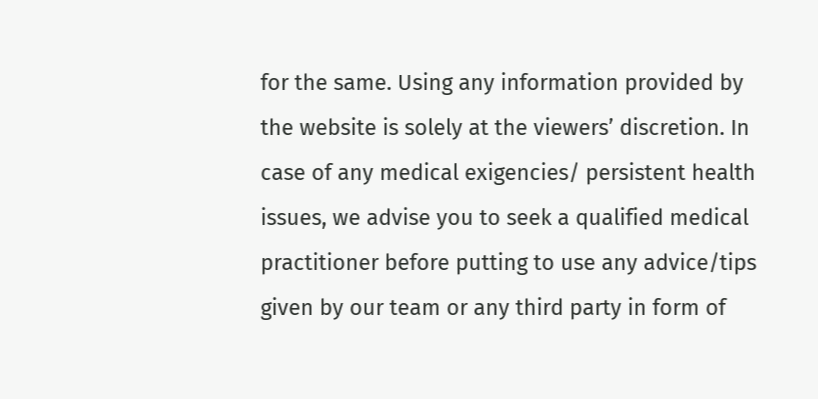for the same. Using any information provided by the website is solely at the viewers’ discretion. In case of any medical exigencies/ persistent health issues, we advise you to seek a qualified medical practitioner before putting to use any advice/tips given by our team or any third party in form of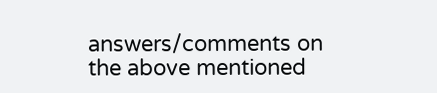answers/comments on the above mentioned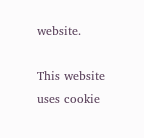website.

This website uses cookie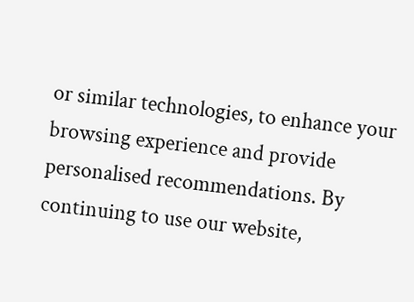or similar technologies, to enhance your browsing experience and provide personalised recommendations. By continuing to use our website,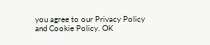you agree to our Privacy Policy and Cookie Policy. OK